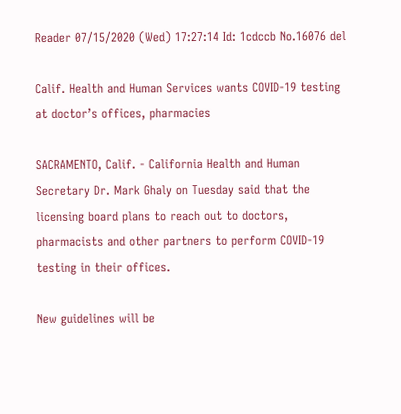Reader 07/15/2020 (Wed) 17:27:14 Id: 1cdccb No.16076 del

Calif. Health and Human Services wants COVID-19 testing at doctor’s offices, pharmacies

SACRAMENTO, Calif. - California Health and Human Secretary Dr. Mark Ghaly on Tuesday said that the licensing board plans to reach out to doctors, pharmacists and other partners to perform COVID-19 testing in their offices.

New guidelines will be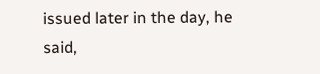issued later in the day, he said,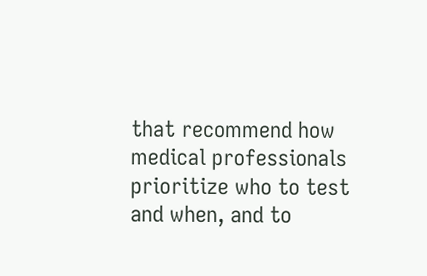that recommend how medical professionals prioritize who to test and when, and to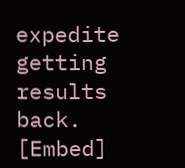expedite getting results back. [Embed]